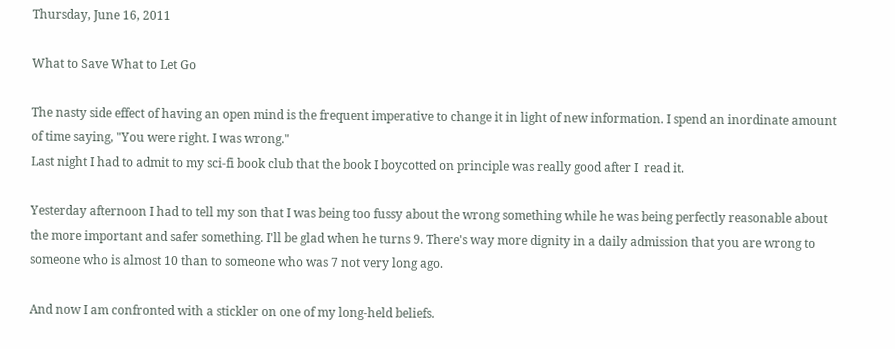Thursday, June 16, 2011

What to Save What to Let Go

The nasty side effect of having an open mind is the frequent imperative to change it in light of new information. I spend an inordinate amount of time saying, "You were right. I was wrong."
Last night I had to admit to my sci-fi book club that the book I boycotted on principle was really good after I  read it.

Yesterday afternoon I had to tell my son that I was being too fussy about the wrong something while he was being perfectly reasonable about the more important and safer something. I'll be glad when he turns 9. There's way more dignity in a daily admission that you are wrong to someone who is almost 10 than to someone who was 7 not very long ago.

And now I am confronted with a stickler on one of my long-held beliefs.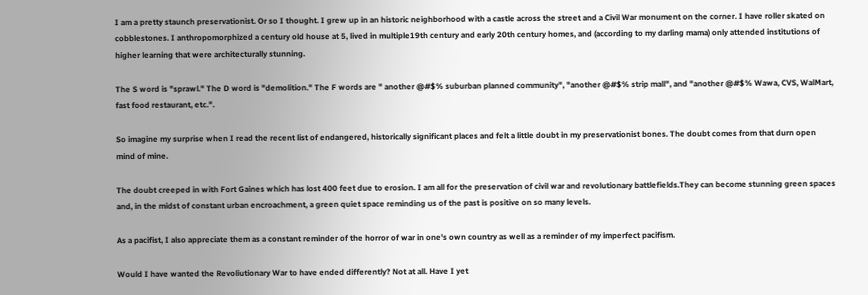I am a pretty staunch preservationist. Or so I thought. I grew up in an historic neighborhood with a castle across the street and a Civil War monument on the corner. I have roller skated on cobblestones. I anthropomorphized a century old house at 5, lived in multiple19th century and early 20th century homes, and (according to my darling mama) only attended institutions of higher learning that were architecturally stunning.

The S word is "sprawl." The D word is "demolition." The F words are " another @#$% suburban planned community", "another @#$% strip mall", and "another @#$% Wawa, CVS, WalMart, fast food restaurant, etc.".

So imagine my surprise when I read the recent list of endangered, historically significant places and felt a little doubt in my preservationist bones. The doubt comes from that durn open mind of mine.

The doubt creeped in with Fort Gaines which has lost 400 feet due to erosion. I am all for the preservation of civil war and revolutionary battlefields.They can become stunning green spaces and, in the midst of constant urban encroachment, a green quiet space reminding us of the past is positive on so many levels.

As a pacifist, I also appreciate them as a constant reminder of the horror of war in one's own country as well as a reminder of my imperfect pacifism.

Would I have wanted the Revoliutionary War to have ended differently? Not at all. Have I yet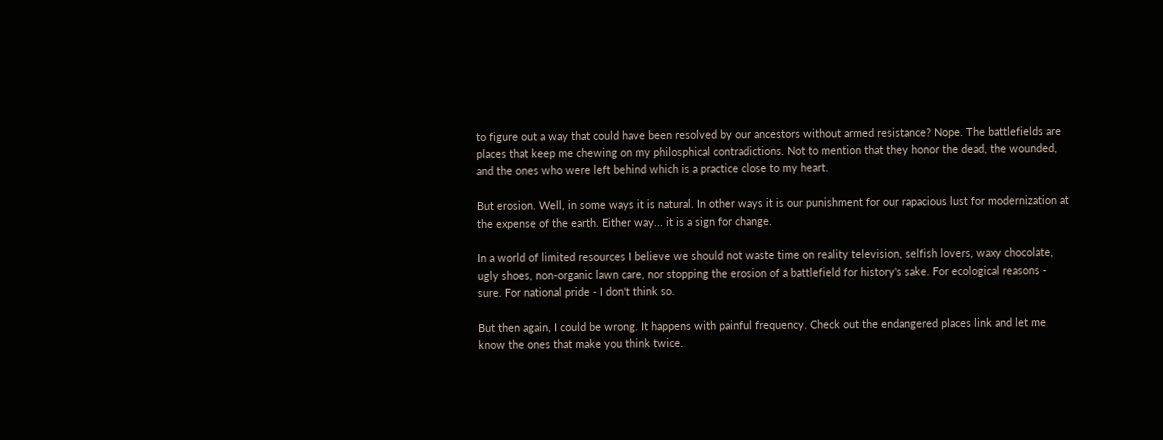to figure out a way that could have been resolved by our ancestors without armed resistance? Nope. The battlefields are places that keep me chewing on my philosphical contradictions. Not to mention that they honor the dead, the wounded, and the ones who were left behind which is a practice close to my heart.

But erosion. Well, in some ways it is natural. In other ways it is our punishment for our rapacious lust for modernization at the expense of the earth. Either way... it is a sign for change.

In a world of limited resources I believe we should not waste time on reality television, selfish lovers, waxy chocolate, ugly shoes, non-organic lawn care, nor stopping the erosion of a battlefield for history's sake. For ecological reasons - sure. For national pride - I don't think so.

But then again, I could be wrong. It happens with painful frequency. Check out the endangered places link and let me know the ones that make you think twice.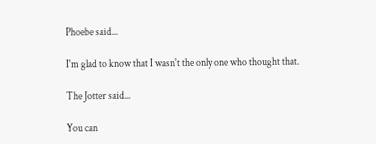Phoebe said...

I'm glad to know that I wasn't the only one who thought that.

The Jotter said...

You can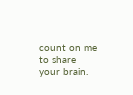count on me to share your brain.